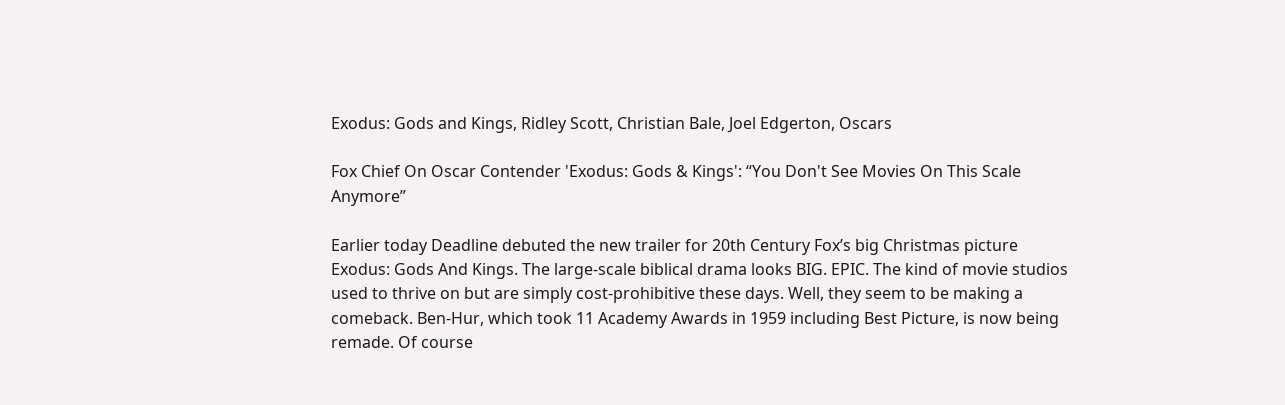Exodus: Gods and Kings, Ridley Scott, Christian Bale, Joel Edgerton, Oscars

Fox Chief On Oscar Contender 'Exodus: Gods & Kings': “You Don't See Movies On This Scale Anymore”

Earlier today Deadline debuted the new trailer for 20th Century Fox’s big Christmas picture Exodus: Gods And Kings. The large-scale biblical drama looks BIG. EPIC. The kind of movie studios used to thrive on but are simply cost-prohibitive these days. Well, they seem to be making a comeback. Ben-Hur, which took 11 Academy Awards in 1959 including Best Picture, is now being remade. Of course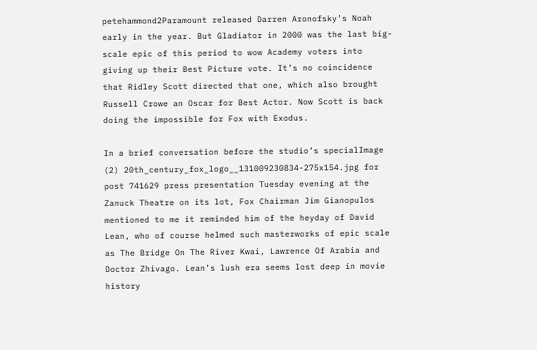petehammond2Paramount released Darren Aronofsky’s Noah early in the year. But Gladiator in 2000 was the last big-scale epic of this period to wow Academy voters into giving up their Best Picture vote. It’s no coincidence that Ridley Scott directed that one, which also brought Russell Crowe an Oscar for Best Actor. Now Scott is back doing the impossible for Fox with Exodus.

In a brief conversation before the studio’s specialImage (2) 20th_century_fox_logo__131009230834-275x154.jpg for post 741629 press presentation Tuesday evening at the Zanuck Theatre on its lot, Fox Chairman Jim Gianopulos mentioned to me it reminded him of the heyday of David Lean, who of course helmed such masterworks of epic scale as The Bridge On The River Kwai, Lawrence Of Arabia and Doctor Zhivago. Lean’s lush era seems lost deep in movie history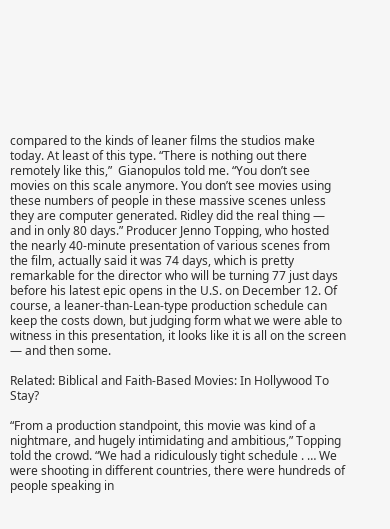compared to the kinds of leaner films the studios make today. At least of this type. “There is nothing out there remotely like this,”  Gianopulos told me. “You don’t see movies on this scale anymore. You don’t see movies using these numbers of people in these massive scenes unless they are computer generated. Ridley did the real thing — and in only 80 days.” Producer Jenno Topping, who hosted the nearly 40-minute presentation of various scenes from the film, actually said it was 74 days, which is pretty remarkable for the director who will be turning 77 just days before his latest epic opens in the U.S. on December 12. Of course, a leaner-than-Lean-type production schedule can keep the costs down, but judging form what we were able to witness in this presentation, it looks like it is all on the screen — and then some.

Related: Biblical and Faith-Based Movies: In Hollywood To Stay?

“From a production standpoint, this movie was kind of a nightmare, and hugely intimidating and ambitious,” Topping told the crowd. “We had a ridiculously tight schedule . … We were shooting in different countries, there were hundreds of people speaking in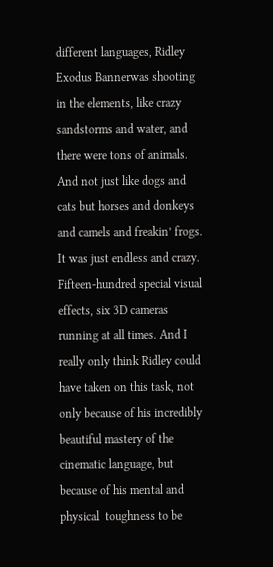different languages, Ridley Exodus Bannerwas shooting in the elements, like crazy sandstorms and water, and there were tons of animals. And not just like dogs and cats but horses and donkeys and camels and freakin’ frogs. It was just endless and crazy. Fifteen-hundred special visual effects, six 3D cameras running at all times. And I really only think Ridley could have taken on this task, not only because of his incredibly beautiful mastery of the cinematic language, but because of his mental and physical  toughness to be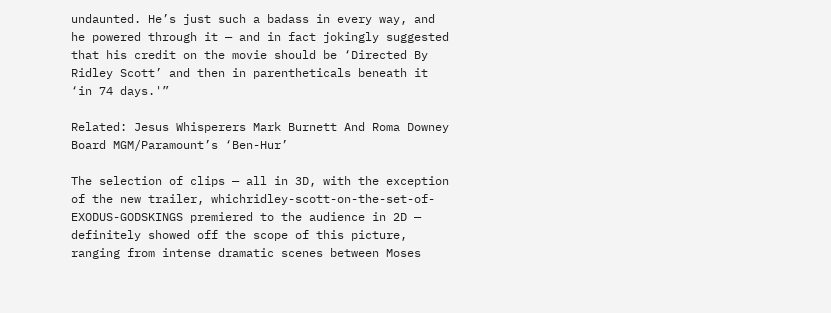undaunted. He’s just such a badass in every way, and he powered through it — and in fact jokingly suggested that his credit on the movie should be ‘Directed By Ridley Scott’ and then in parentheticals beneath it ‘in 74 days.'”

Related: Jesus Whisperers Mark Burnett And Roma Downey Board MGM/Paramount’s ‘Ben-Hur’

The selection of clips — all in 3D, with the exception of the new trailer, whichridley-scott-on-the-set-of-EXODUS-GODSKINGS premiered to the audience in 2D — definitely showed off the scope of this picture, ranging from intense dramatic scenes between Moses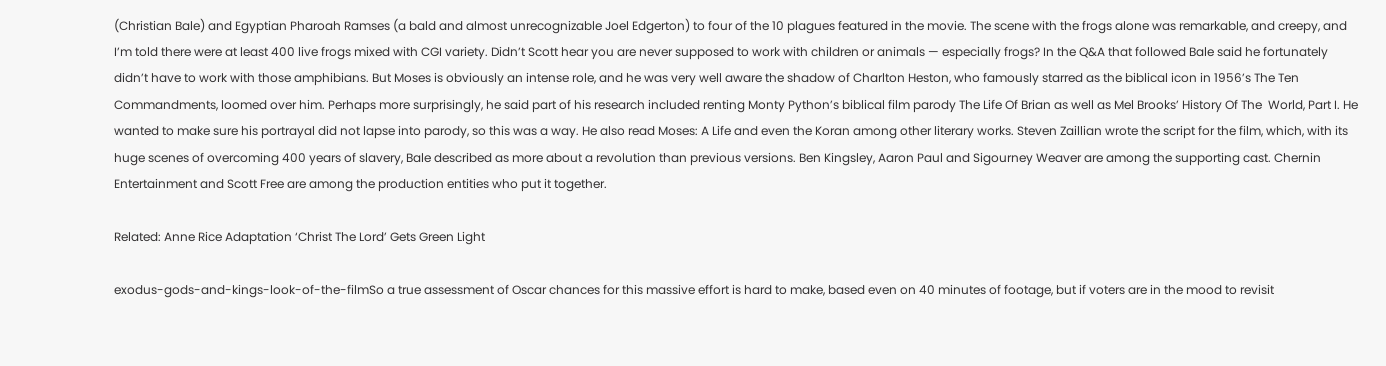(Christian Bale) and Egyptian Pharoah Ramses (a bald and almost unrecognizable Joel Edgerton) to four of the 10 plagues featured in the movie. The scene with the frogs alone was remarkable, and creepy, and I’m told there were at least 400 live frogs mixed with CGI variety. Didn’t Scott hear you are never supposed to work with children or animals — especially frogs? In the Q&A that followed Bale said he fortunately didn’t have to work with those amphibians. But Moses is obviously an intense role, and he was very well aware the shadow of Charlton Heston, who famously starred as the biblical icon in 1956’s The Ten Commandments, loomed over him. Perhaps more surprisingly, he said part of his research included renting Monty Python’s biblical film parody The Life Of Brian as well as Mel Brooks’ History Of The  World, Part I. He wanted to make sure his portrayal did not lapse into parody, so this was a way. He also read Moses: A Life and even the Koran among other literary works. Steven Zaillian wrote the script for the film, which, with its huge scenes of overcoming 400 years of slavery, Bale described as more about a revolution than previous versions. Ben Kingsley, Aaron Paul and Sigourney Weaver are among the supporting cast. Chernin Entertainment and Scott Free are among the production entities who put it together.

Related: Anne Rice Adaptation ‘Christ The Lord’ Gets Green Light

exodus-gods-and-kings-look-of-the-filmSo a true assessment of Oscar chances for this massive effort is hard to make, based even on 40 minutes of footage, but if voters are in the mood to revisit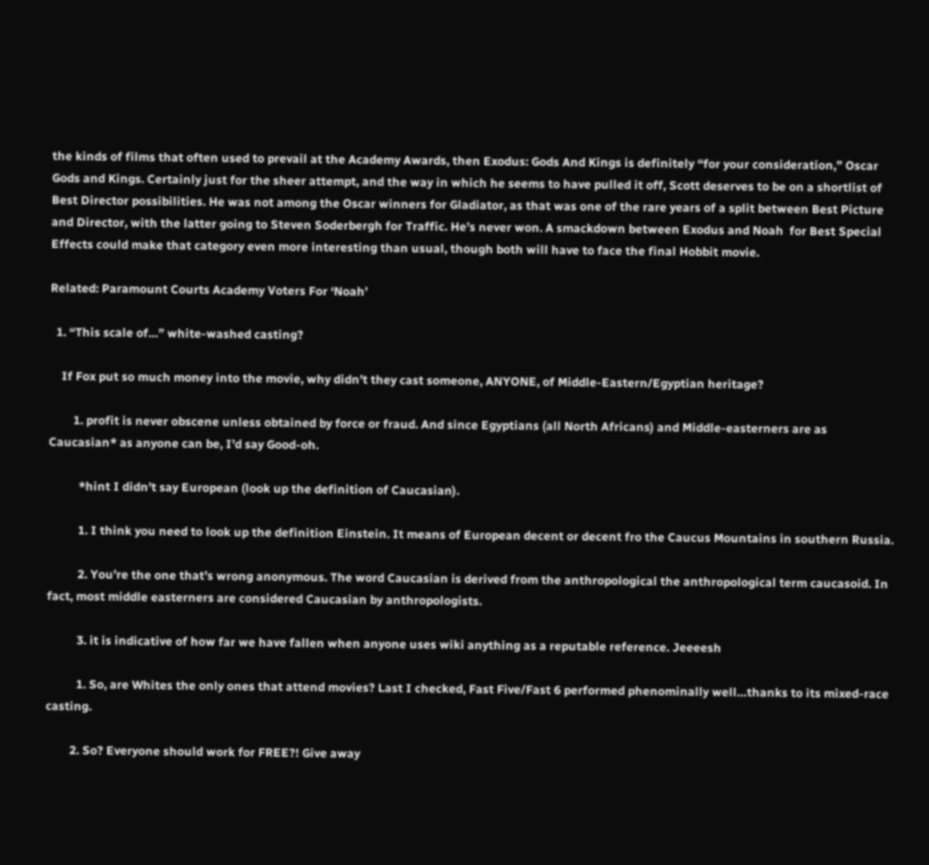the kinds of films that often used to prevail at the Academy Awards, then Exodus: Gods And Kings is definitely “for your consideration,” Oscar Gods and Kings. Certainly just for the sheer attempt, and the way in which he seems to have pulled it off, Scott deserves to be on a shortlist of Best Director possibilities. He was not among the Oscar winners for Gladiator, as that was one of the rare years of a split between Best Picture and Director, with the latter going to Steven Soderbergh for Traffic. He’s never won. A smackdown between Exodus and Noah  for Best Special Effects could make that category even more interesting than usual, though both will have to face the final Hobbit movie.

Related: Paramount Courts Academy Voters For ‘Noah’

  1. “This scale of…” white-washed casting?

    If Fox put so much money into the movie, why didn’t they cast someone, ANYONE, of Middle-Eastern/Egyptian heritage?

        1. profit is never obscene unless obtained by force or fraud. And since Egyptians (all North Africans) and Middle-easterners are as Caucasian* as anyone can be, I’d say Good-oh.

          *hint I didn’t say European (look up the definition of Caucasian).

          1. I think you need to look up the definition Einstein. It means of European decent or decent fro the Caucus Mountains in southern Russia.

          2. You’re the one that’s wrong anonymous. The word Caucasian is derived from the anthropological the anthropological term caucasoid. In fact, most middle easterners are considered Caucasian by anthropologists.

          3. it is indicative of how far we have fallen when anyone uses wiki anything as a reputable reference. Jeeeesh

          1. So, are Whites the only ones that attend movies? Last I checked, Fast Five/Fast 6 performed phenominally well…thanks to its mixed-race casting.

        2. So? Everyone should work for FREE?! Give away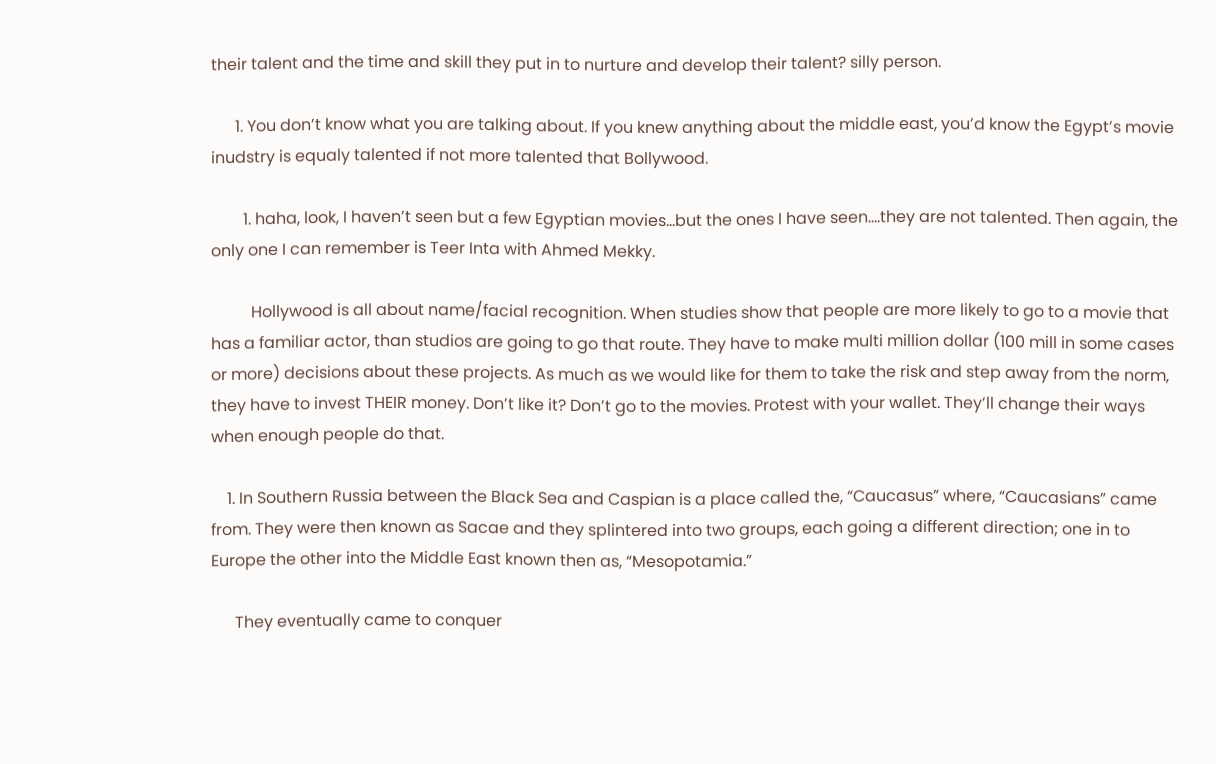their talent and the time and skill they put in to nurture and develop their talent? silly person.

      1. You don’t know what you are talking about. If you knew anything about the middle east, you’d know the Egypt’s movie inudstry is equaly talented if not more talented that Bollywood.

        1. haha, look, I haven’t seen but a few Egyptian movies…but the ones I have seen….they are not talented. Then again, the only one I can remember is Teer Inta with Ahmed Mekky.

          Hollywood is all about name/facial recognition. When studies show that people are more likely to go to a movie that has a familiar actor, than studios are going to go that route. They have to make multi million dollar (100 mill in some cases or more) decisions about these projects. As much as we would like for them to take the risk and step away from the norm, they have to invest THEIR money. Don’t like it? Don’t go to the movies. Protest with your wallet. They’ll change their ways when enough people do that.

    1. In Southern Russia between the Black Sea and Caspian is a place called the, “Caucasus” where, “Caucasians” came from. They were then known as Sacae and they splintered into two groups, each going a different direction; one in to Europe the other into the Middle East known then as, “Mesopotamia.”

      They eventually came to conquer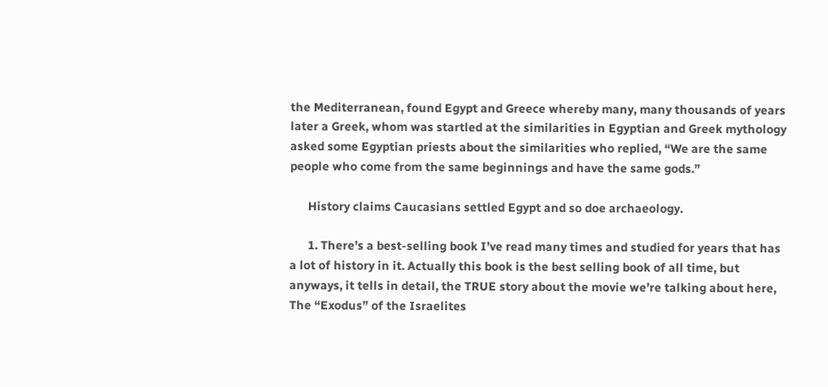the Mediterranean, found Egypt and Greece whereby many, many thousands of years later a Greek, whom was startled at the similarities in Egyptian and Greek mythology asked some Egyptian priests about the similarities who replied, “We are the same people who come from the same beginnings and have the same gods.”

      History claims Caucasians settled Egypt and so doe archaeology.

      1. There’s a best-selling book I’ve read many times and studied for years that has a lot of history in it. Actually this book is the best selling book of all time, but anyways, it tells in detail, the TRUE story about the movie we’re talking about here, The “Exodus” of the Israelites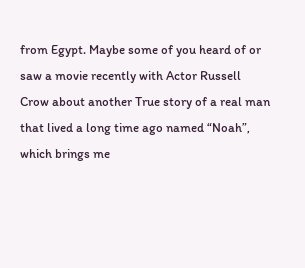from Egypt. Maybe some of you heard of or saw a movie recently with Actor Russell Crow about another True story of a real man that lived a long time ago named “Noah”, which brings me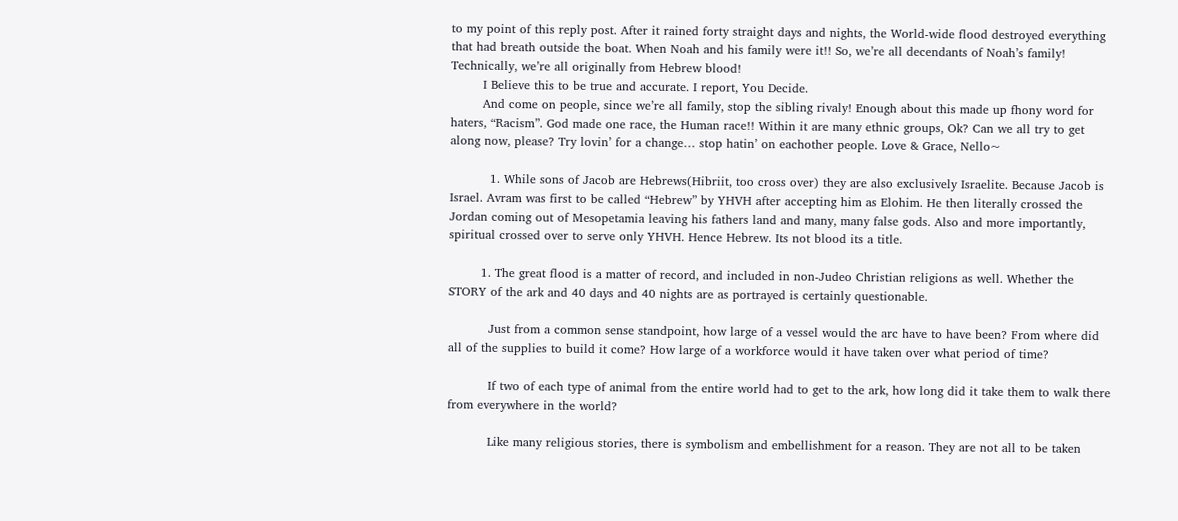to my point of this reply post. After it rained forty straight days and nights, the World-wide flood destroyed everything that had breath outside the boat. When Noah and his family were it!! So, we’re all decendants of Noah’s family! Technically, we’re all originally from Hebrew blood!
        I Believe this to be true and accurate. I report, You Decide.
        And come on people, since we’re all family, stop the sibling rivaly! Enough about this made up fhony word for haters, “Racism”. God made one race, the Human race!! Within it are many ethnic groups, Ok? Can we all try to get along now, please? Try lovin’ for a change… stop hatin’ on eachother people. Love & Grace, Nello~

          1. While sons of Jacob are Hebrews(Hibriit, too cross over) they are also exclusively Israelite. Because Jacob is Israel. Avram was first to be called “Hebrew” by YHVH after accepting him as Elohim. He then literally crossed the Jordan coming out of Mesopetamia leaving his fathers land and many, many false gods. Also and more importantly, spiritual crossed over to serve only YHVH. Hence Hebrew. Its not blood its a title.

        1. The great flood is a matter of record, and included in non-Judeo Christian religions as well. Whether the STORY of the ark and 40 days and 40 nights are as portrayed is certainly questionable.

          Just from a common sense standpoint, how large of a vessel would the arc have to have been? From where did all of the supplies to build it come? How large of a workforce would it have taken over what period of time?

          If two of each type of animal from the entire world had to get to the ark, how long did it take them to walk there from everywhere in the world?

          Like many religious stories, there is symbolism and embellishment for a reason. They are not all to be taken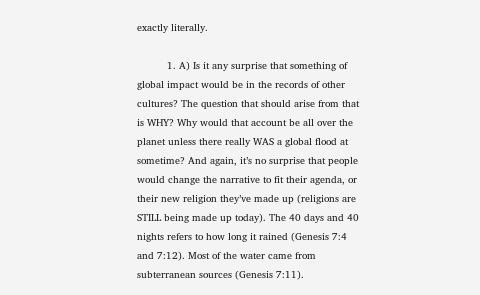exactly literally.

          1. A) Is it any surprise that something of global impact would be in the records of other cultures? The question that should arise from that is WHY? Why would that account be all over the planet unless there really WAS a global flood at sometime? And again, it’s no surprise that people would change the narrative to fit their agenda, or their new religion they’ve made up (religions are STILL being made up today). The 40 days and 40 nights refers to how long it rained (Genesis 7:4 and 7:12). Most of the water came from subterranean sources (Genesis 7:11).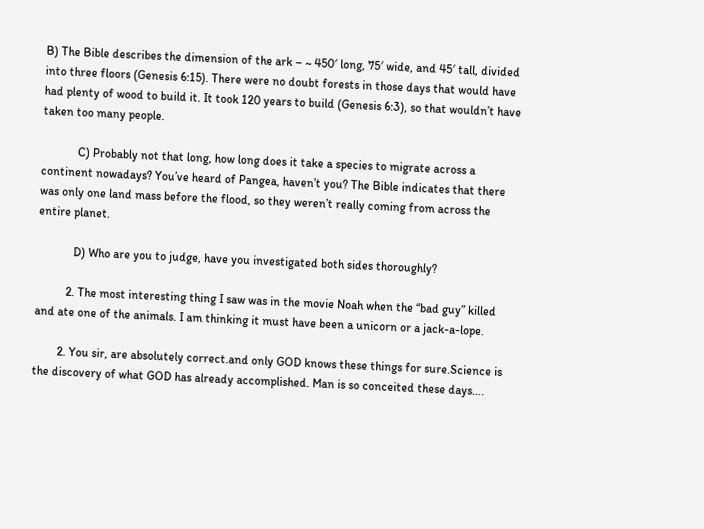B) The Bible describes the dimension of the ark – ~ 450′ long, 75′ wide, and 45′ tall, divided into three floors (Genesis 6:15). There were no doubt forests in those days that would have had plenty of wood to build it. It took 120 years to build (Genesis 6:3), so that wouldn’t have taken too many people.

            C) Probably not that long, how long does it take a species to migrate across a continent nowadays? You’ve heard of Pangea, haven’t you? The Bible indicates that there was only one land mass before the flood, so they weren’t really coming from across the entire planet.

            D) Who are you to judge, have you investigated both sides thoroughly?

          2. The most interesting thing I saw was in the movie Noah when the “bad guy” killed and ate one of the animals. I am thinking it must have been a unicorn or a jack-a-lope.

        2. You sir, are absolutely correct.and only GOD knows these things for sure.Science is the discovery of what GOD has already accomplished. Man is so conceited these days….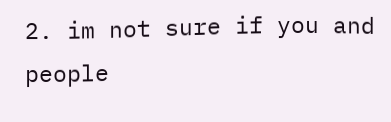2. im not sure if you and people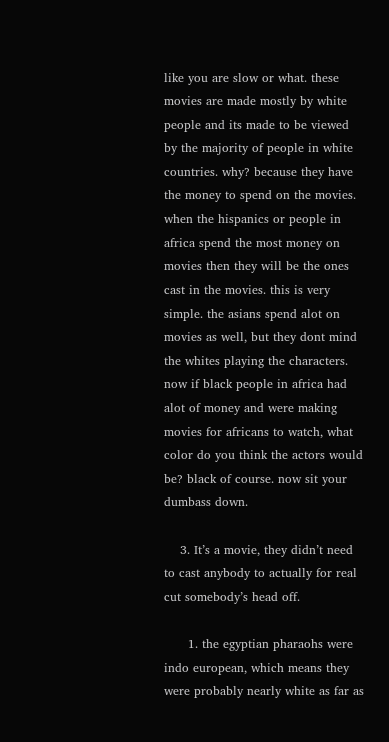like you are slow or what. these movies are made mostly by white people and its made to be viewed by the majority of people in white countries. why? because they have the money to spend on the movies. when the hispanics or people in africa spend the most money on movies then they will be the ones cast in the movies. this is very simple. the asians spend alot on movies as well, but they dont mind the whites playing the characters. now if black people in africa had alot of money and were making movies for africans to watch, what color do you think the actors would be? black of course. now sit your dumbass down.

    3. It’s a movie, they didn’t need to cast anybody to actually for real cut somebody’s head off.

      1. the egyptian pharaohs were indo european, which means they were probably nearly white as far as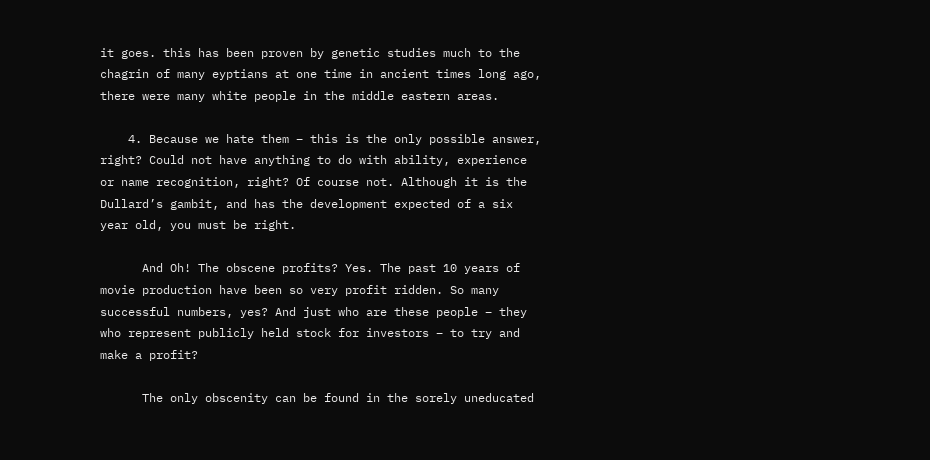it goes. this has been proven by genetic studies much to the chagrin of many eyptians at one time in ancient times long ago, there were many white people in the middle eastern areas.

    4. Because we hate them – this is the only possible answer, right? Could not have anything to do with ability, experience or name recognition, right? Of course not. Although it is the Dullard’s gambit, and has the development expected of a six year old, you must be right.

      And Oh! The obscene profits? Yes. The past 10 years of movie production have been so very profit ridden. So many successful numbers, yes? And just who are these people – they who represent publicly held stock for investors – to try and make a profit?

      The only obscenity can be found in the sorely uneducated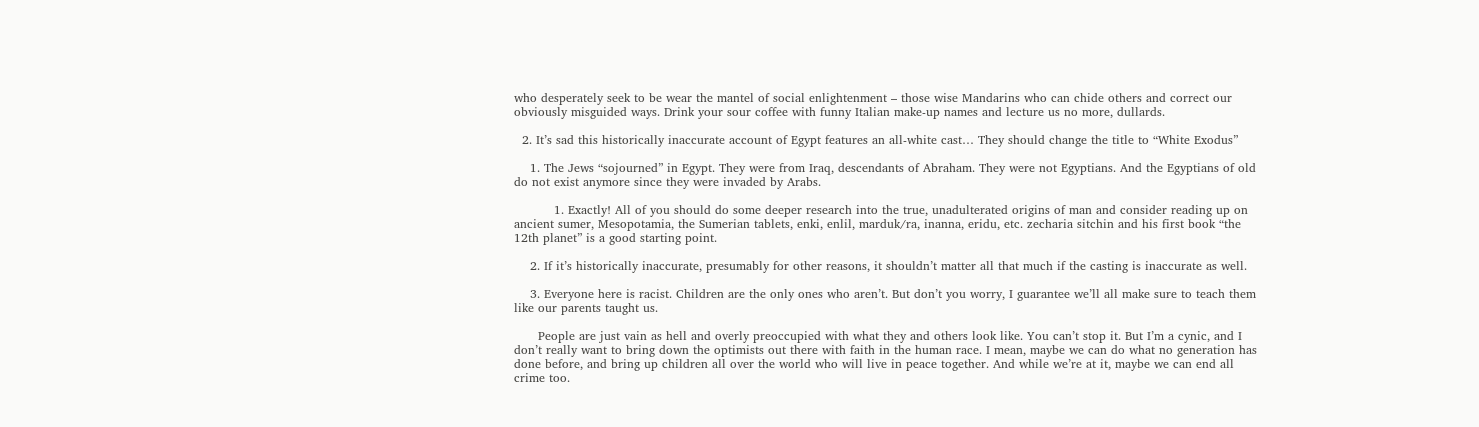who desperately seek to be wear the mantel of social enlightenment – those wise Mandarins who can chide others and correct our obviously misguided ways. Drink your sour coffee with funny Italian make-up names and lecture us no more, dullards.

  2. It’s sad this historically inaccurate account of Egypt features an all-white cast… They should change the title to “White Exodus”

    1. The Jews “sojourned” in Egypt. They were from Iraq, descendants of Abraham. They were not Egyptians. And the Egyptians of old do not exist anymore since they were invaded by Arabs.

          1. Exactly! All of you should do some deeper research into the true, unadulterated origins of man and consider reading up on ancient sumer, Mesopotamia, the Sumerian tablets, enki, enlil, marduk/ra, inanna, eridu, etc. zecharia sitchin and his first book “the 12th planet” is a good starting point.

    2. If it’s historically inaccurate, presumably for other reasons, it shouldn’t matter all that much if the casting is inaccurate as well.

    3. Everyone here is racist. Children are the only ones who aren’t. But don’t you worry, I guarantee we’ll all make sure to teach them like our parents taught us.

      People are just vain as hell and overly preoccupied with what they and others look like. You can’t stop it. But I’m a cynic, and I don’t really want to bring down the optimists out there with faith in the human race. I mean, maybe we can do what no generation has done before, and bring up children all over the world who will live in peace together. And while we’re at it, maybe we can end all crime too.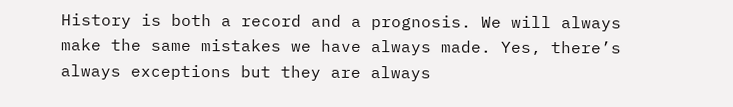History is both a record and a prognosis. We will always make the same mistakes we have always made. Yes, there’s always exceptions but they are always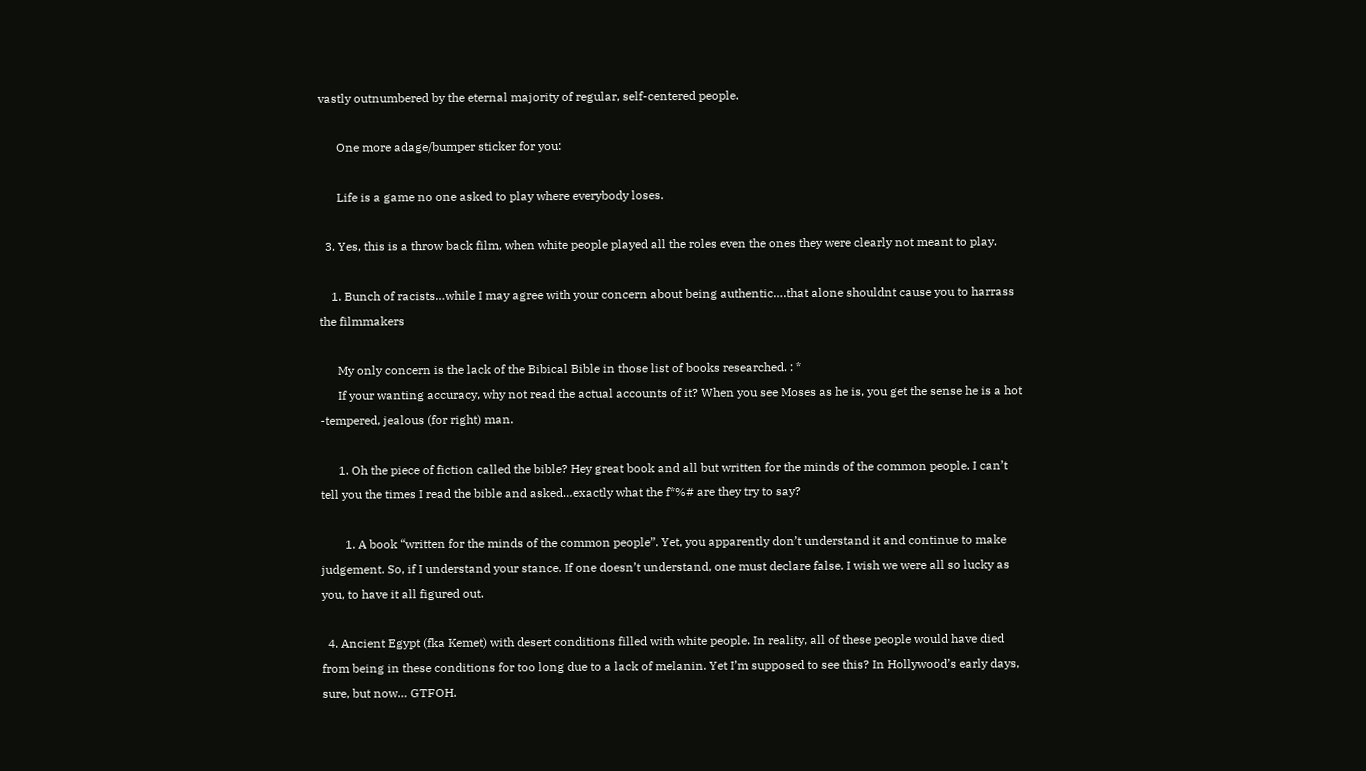vastly outnumbered by the eternal majority of regular, self-centered people.

      One more adage/bumper sticker for you:

      Life is a game no one asked to play where everybody loses.

  3. Yes, this is a throw back film, when white people played all the roles even the ones they were clearly not meant to play.

    1. Bunch of racists…while I may agree with your concern about being authentic….that alone shouldnt cause you to harrass the filmmakers

      My only concern is the lack of the Bibical Bible in those list of books researched. : *
      If your wanting accuracy, why not read the actual accounts of it? When you see Moses as he is, you get the sense he is a hot -tempered, jealous (for right) man.

      1. Oh the piece of fiction called the bible? Hey great book and all but written for the minds of the common people. I can’t tell you the times I read the bible and asked…exactly what the f*%# are they try to say?

        1. A book “written for the minds of the common people”. Yet, you apparently don’t understand it and continue to make judgement. So, if I understand your stance. If one doesn’t understand, one must declare false. I wish we were all so lucky as you, to have it all figured out.

  4. Ancient Egypt (fka Kemet) with desert conditions filled with white people. In reality, all of these people would have died from being in these conditions for too long due to a lack of melanin. Yet I’m supposed to see this? In Hollywood’s early days, sure, but now… GTFOH.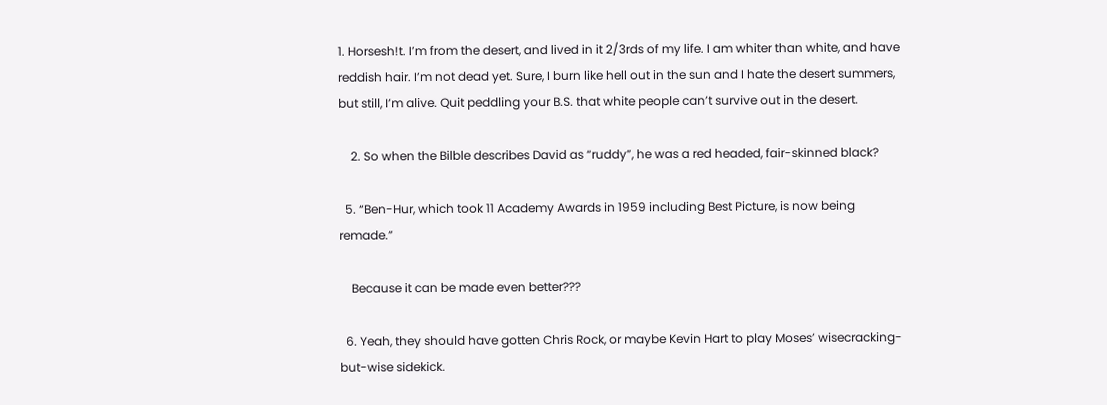1. Horsesh!t. I’m from the desert, and lived in it 2/3rds of my life. I am whiter than white, and have reddish hair. I’m not dead yet. Sure, I burn like hell out in the sun and I hate the desert summers, but still, I’m alive. Quit peddling your B.S. that white people can’t survive out in the desert.

    2. So when the Bilble describes David as “ruddy”, he was a red headed, fair-skinned black?

  5. “Ben-Hur, which took 11 Academy Awards in 1959 including Best Picture, is now being remade.”

    Because it can be made even better???

  6. Yeah, they should have gotten Chris Rock, or maybe Kevin Hart to play Moses’ wisecracking-but-wise sidekick.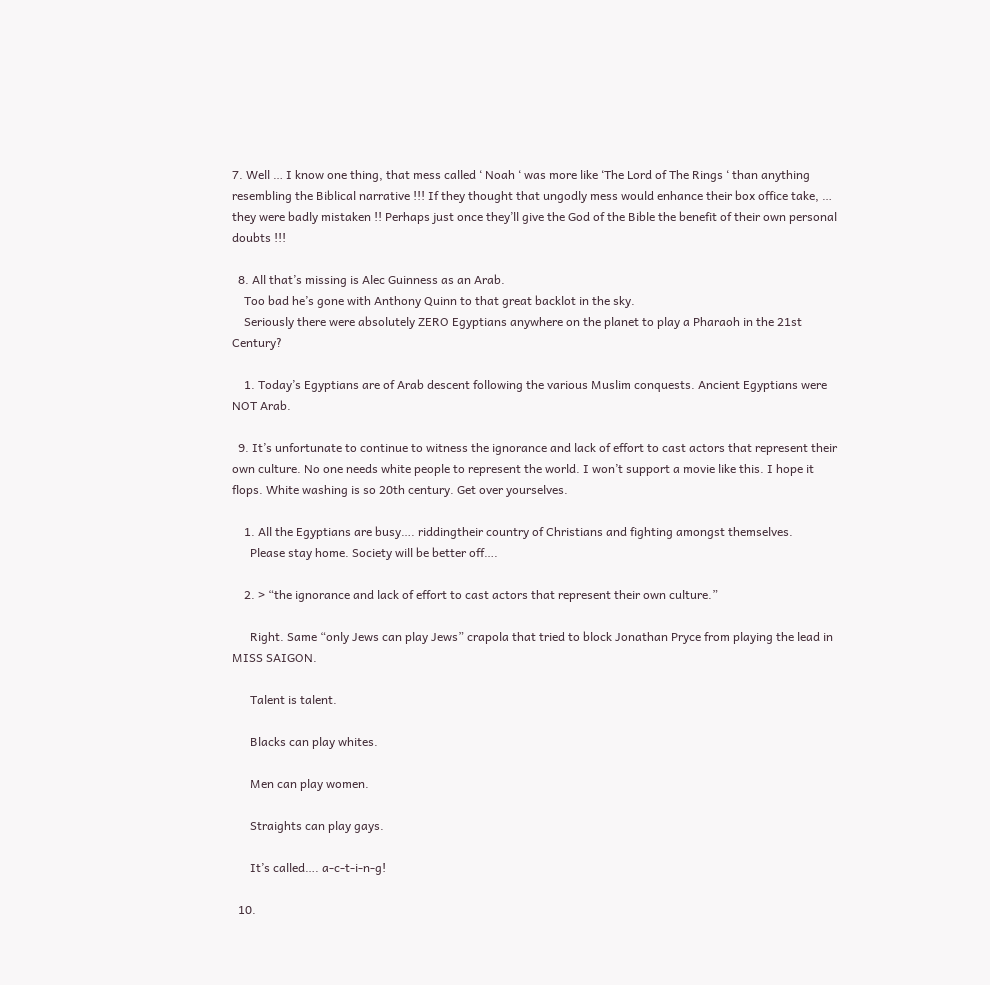7. Well … I know one thing, that mess called ‘ Noah ‘ was more like ‘The Lord of The Rings ‘ than anything resembling the Biblical narrative !!! If they thought that ungodly mess would enhance their box office take, … they were badly mistaken !! Perhaps just once they’ll give the God of the Bible the benefit of their own personal doubts !!!

  8. All that’s missing is Alec Guinness as an Arab.
    Too bad he’s gone with Anthony Quinn to that great backlot in the sky.
    Seriously there were absolutely ZERO Egyptians anywhere on the planet to play a Pharaoh in the 21st Century?

    1. Today’s Egyptians are of Arab descent following the various Muslim conquests. Ancient Egyptians were NOT Arab.

  9. It’s unfortunate to continue to witness the ignorance and lack of effort to cast actors that represent their own culture. No one needs white people to represent the world. I won’t support a movie like this. I hope it flops. White washing is so 20th century. Get over yourselves.

    1. All the Egyptians are busy…. riddingtheir country of Christians and fighting amongst themselves.
      Please stay home. Society will be better off….

    2. > “the ignorance and lack of effort to cast actors that represent their own culture.”

      Right. Same “only Jews can play Jews” crapola that tried to block Jonathan Pryce from playing the lead in MISS SAIGON.

      Talent is talent.

      Blacks can play whites.

      Men can play women.

      Straights can play gays.

      It’s called…. a-c-t-i-n-g!

  10.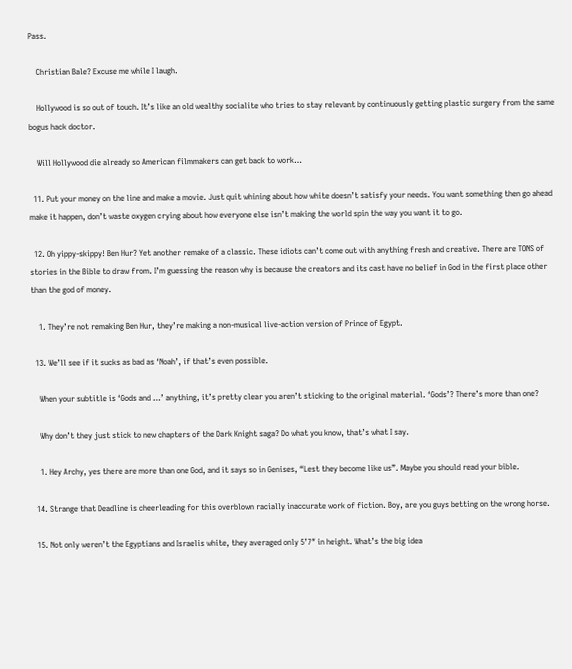Pass.

    Christian Bale? Excuse me while I laugh.

    Hollywood is so out of touch. It’s like an old wealthy socialite who tries to stay relevant by continuously getting plastic surgery from the same bogus hack doctor.

    Will Hollywood die already so American filmmakers can get back to work…

  11. Put your money on the line and make a movie. Just quit whining about how white doesn’t satisfy your needs. You want something then go ahead make it happen, don’t waste oxygen crying about how everyone else isn’t making the world spin the way you want it to go.

  12. Oh yippy-skippy! Ben Hur? Yet another remake of a classic. These idiots can’t come out with anything fresh and creative. There are TONS of stories in the Bible to draw from. I’m guessing the reason why is because the creators and its cast have no belief in God in the first place other than the god of money.

    1. They’re not remaking Ben Hur, they’re making a non-musical live-action version of Prince of Egypt.

  13. We’ll see if it sucks as bad as ‘Noah’, if that’s even possible.

    When your subtitle is ‘Gods and …’ anything, it’s pretty clear you aren’t sticking to the original material. ‘Gods’? There’s more than one?

    Why don’t they just stick to new chapters of the Dark Knight saga? Do what you know, that’s what I say.

    1. Hey Archy, yes there are more than one God, and it says so in Genises, “Lest they become like us”. Maybe you should read your bible.

  14. Strange that Deadline is cheerleading for this overblown racially inaccurate work of fiction. Boy, are you guys betting on the wrong horse.

  15. Not only weren’t the Egyptians and Israelis white, they averaged only 5’7″ in height. What’s the big idea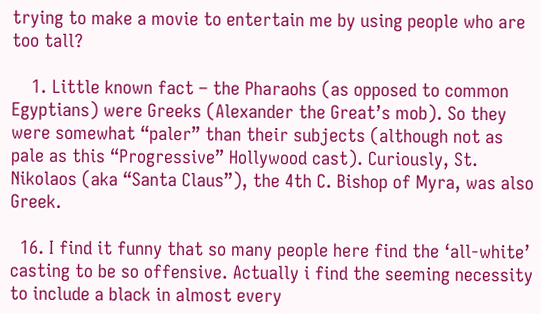trying to make a movie to entertain me by using people who are too tall?

    1. Little known fact – the Pharaohs (as opposed to common Egyptians) were Greeks (Alexander the Great’s mob). So they were somewhat “paler” than their subjects (although not as pale as this “Progressive” Hollywood cast). Curiously, St. Nikolaos (aka “Santa Claus”), the 4th C. Bishop of Myra, was also Greek.

  16. I find it funny that so many people here find the ‘all-white’ casting to be so offensive. Actually i find the seeming necessity to include a black in almost every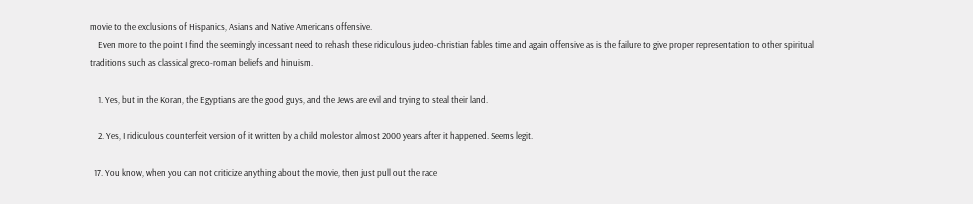movie to the exclusions of Hispanics, Asians and Native Americans offensive.
    Even more to the point I find the seemingly incessant need to rehash these ridiculous judeo-christian fables time and again offensive as is the failure to give proper representation to other spiritual traditions such as classical greco-roman beliefs and hinuism.

    1. Yes, but in the Koran, the Egyptians are the good guys, and the Jews are evil and trying to steal their land.

    2. Yes, I ridiculous counterfeit version of it written by a child molestor almost 2000 years after it happened. Seems legit.

  17. You know, when you can not criticize anything about the movie, then just pull out the race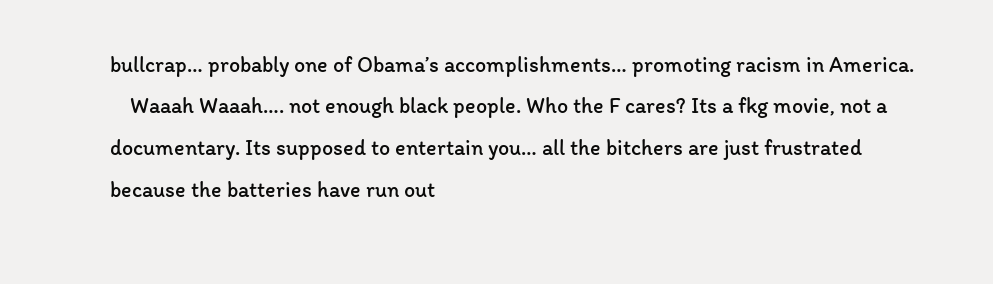bullcrap… probably one of Obama’s accomplishments… promoting racism in America.
    Waaah Waaah…. not enough black people. Who the F cares? Its a fkg movie, not a documentary. Its supposed to entertain you… all the bitchers are just frustrated because the batteries have run out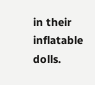in their inflatable dolls.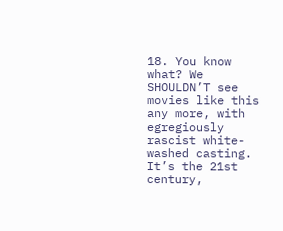18. You know what? We SHOULDN’T see movies like this any more, with egregiously rascist white-washed casting. It’s the 21st century,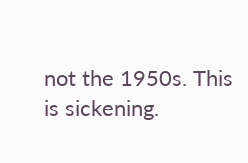not the 1950s. This is sickening.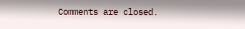Comments are closed.